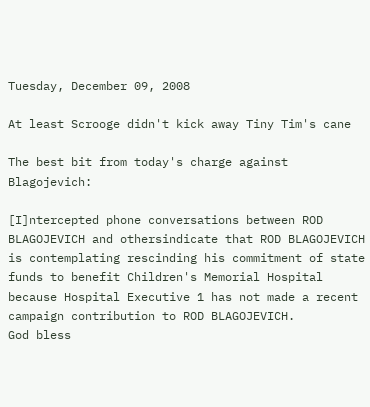Tuesday, December 09, 2008

At least Scrooge didn't kick away Tiny Tim's cane

The best bit from today's charge against Blagojevich:

[I]ntercepted phone conversations between ROD BLAGOJEVICH and othersindicate that ROD BLAGOJEVICH is contemplating rescinding his commitment of state funds to benefit Children's Memorial Hospital because Hospital Executive 1 has not made a recent campaign contribution to ROD BLAGOJEVICH.
God bless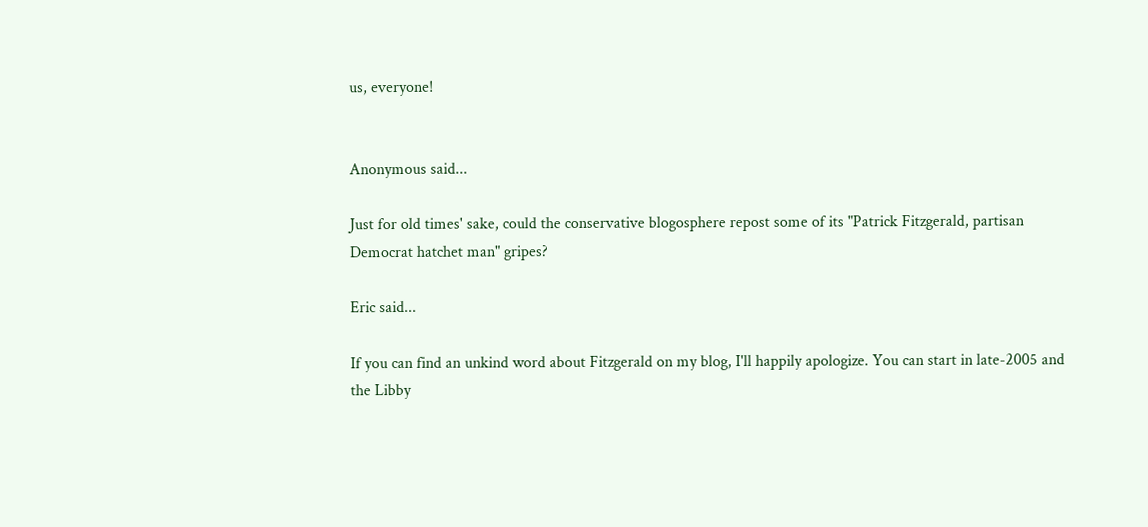us, everyone!


Anonymous said...

Just for old times' sake, could the conservative blogosphere repost some of its "Patrick Fitzgerald, partisan Democrat hatchet man" gripes?

Eric said...

If you can find an unkind word about Fitzgerald on my blog, I'll happily apologize. You can start in late-2005 and the Libby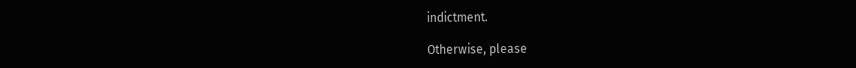indictment.

Otherwise, please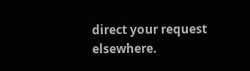direct your request elsewhere.